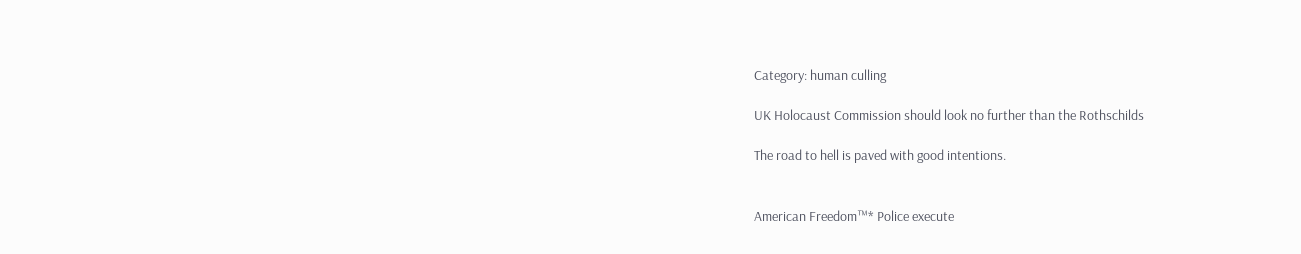Category: human culling

UK Holocaust Commission should look no further than the Rothschilds

The road to hell is paved with good intentions.


American Freedom™* Police execute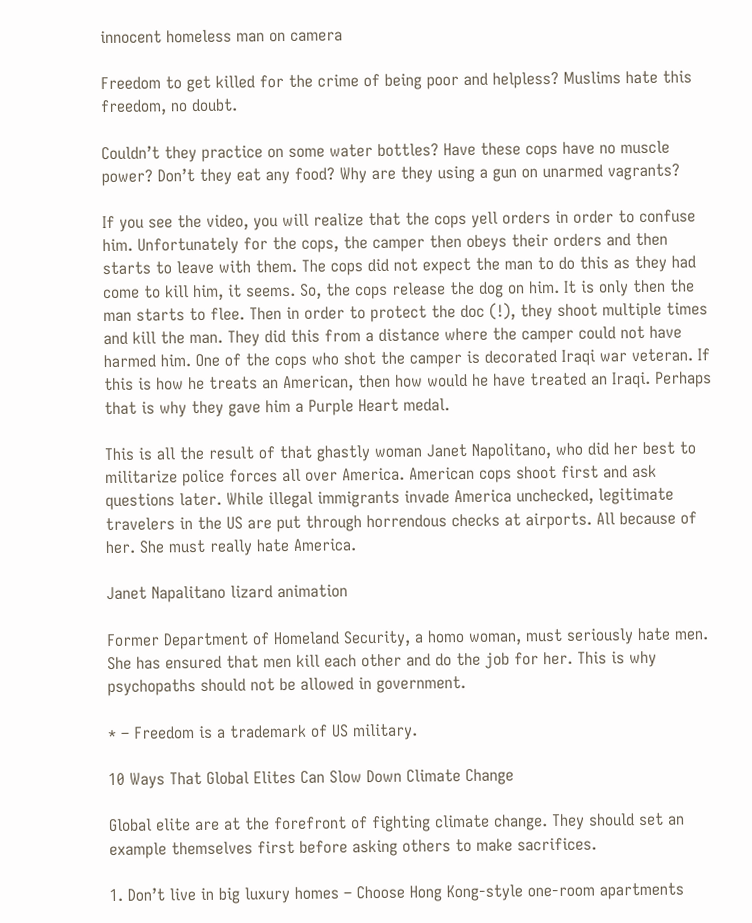innocent homeless man on camera

Freedom to get killed for the crime of being poor and helpless? Muslims hate this freedom, no doubt.

Couldn’t they practice on some water bottles? Have these cops have no muscle power? Don’t they eat any food? Why are they using a gun on unarmed vagrants?

If you see the video, you will realize that the cops yell orders in order to confuse him. Unfortunately for the cops, the camper then obeys their orders and then starts to leave with them. The cops did not expect the man to do this as they had come to kill him, it seems. So, the cops release the dog on him. It is only then the man starts to flee. Then in order to protect the doc (!), they shoot multiple times and kill the man. They did this from a distance where the camper could not have harmed him. One of the cops who shot the camper is decorated Iraqi war veteran. If this is how he treats an American, then how would he have treated an Iraqi. Perhaps that is why they gave him a Purple Heart medal.

This is all the result of that ghastly woman Janet Napolitano, who did her best to militarize police forces all over America. American cops shoot first and ask questions later. While illegal immigrants invade America unchecked, legitimate travelers in the US are put through horrendous checks at airports. All because of her. She must really hate America.

Janet Napalitano lizard animation

Former Department of Homeland Security, a homo woman, must seriously hate men. She has ensured that men kill each other and do the job for her. This is why psychopaths should not be allowed in government.

* – Freedom is a trademark of US military.

10 Ways That Global Elites Can Slow Down Climate Change

Global elite are at the forefront of fighting climate change. They should set an example themselves first before asking others to make sacrifices.

1. Don’t live in big luxury homes – Choose Hong Kong-style one-room apartments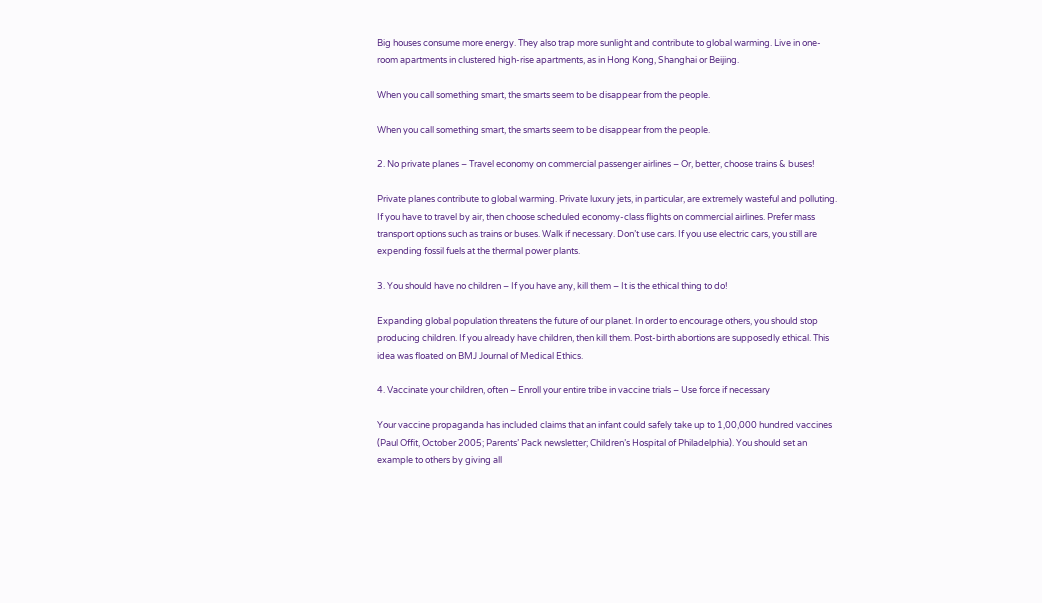Big houses consume more energy. They also trap more sunlight and contribute to global warming. Live in one-room apartments in clustered high-rise apartments, as in Hong Kong, Shanghai or Beijing.

When you call something smart, the smarts seem to be disappear from the people.

When you call something smart, the smarts seem to be disappear from the people.

2. No private planes – Travel economy on commercial passenger airlines – Or, better, choose trains & buses!

Private planes contribute to global warming. Private luxury jets, in particular, are extremely wasteful and polluting. If you have to travel by air, then choose scheduled economy-class flights on commercial airlines. Prefer mass transport options such as trains or buses. Walk if necessary. Don’t use cars. If you use electric cars, you still are expending fossil fuels at the thermal power plants.

3. You should have no children – If you have any, kill them – It is the ethical thing to do!

Expanding global population threatens the future of our planet. In order to encourage others, you should stop producing children. If you already have children, then kill them. Post-birth abortions are supposedly ethical. This idea was floated on BMJ Journal of Medical Ethics.

4. Vaccinate your children, often – Enroll your entire tribe in vaccine trials – Use force if necessary

Your vaccine propaganda has included claims that an infant could safely take up to 1,00,000 hundred vaccines (Paul Offit, October 2005; Parents’ Pack newsletter; Children’s Hospital of Philadelphia). You should set an example to others by giving all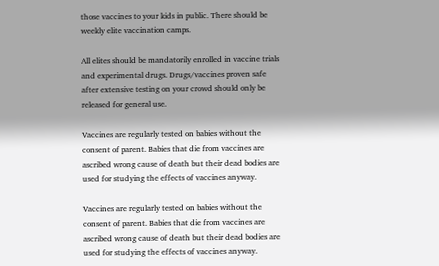those vaccines to your kids in public. There should be weekly elite vaccination camps.

All elites should be mandatorily enrolled in vaccine trials and experimental drugs. Drugs/vaccines proven safe after extensive testing on your crowd should only be released for general use.

Vaccines are regularly tested on babies without the consent of parent. Babies that die from vaccines are ascribed wrong cause of death but their dead bodies are used for studying the effects of vaccines anyway.

Vaccines are regularly tested on babies without the consent of parent. Babies that die from vaccines are ascribed wrong cause of death but their dead bodies are used for studying the effects of vaccines anyway.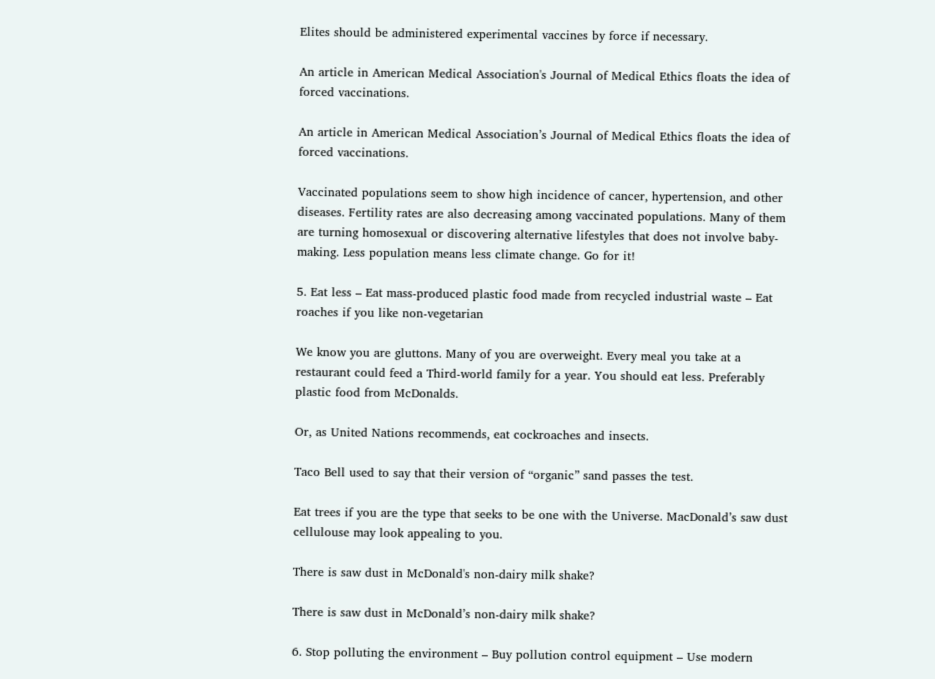Elites should be administered experimental vaccines by force if necessary.

An article in American Medical Association's Journal of Medical Ethics floats the idea of forced vaccinations.

An article in American Medical Association’s Journal of Medical Ethics floats the idea of forced vaccinations.

Vaccinated populations seem to show high incidence of cancer, hypertension, and other diseases. Fertility rates are also decreasing among vaccinated populations. Many of them are turning homosexual or discovering alternative lifestyles that does not involve baby-making. Less population means less climate change. Go for it!

5. Eat less – Eat mass-produced plastic food made from recycled industrial waste – Eat roaches if you like non-vegetarian

We know you are gluttons. Many of you are overweight. Every meal you take at a restaurant could feed a Third-world family for a year. You should eat less. Preferably plastic food from McDonalds.

Or, as United Nations recommends, eat cockroaches and insects.

Taco Bell used to say that their version of “organic” sand passes the test.

Eat trees if you are the type that seeks to be one with the Universe. MacDonald’s saw dust cellulouse may look appealing to you.

There is saw dust in McDonald's non-dairy milk shake?

There is saw dust in McDonald’s non-dairy milk shake?

6. Stop polluting the environment – Buy pollution control equipment – Use modern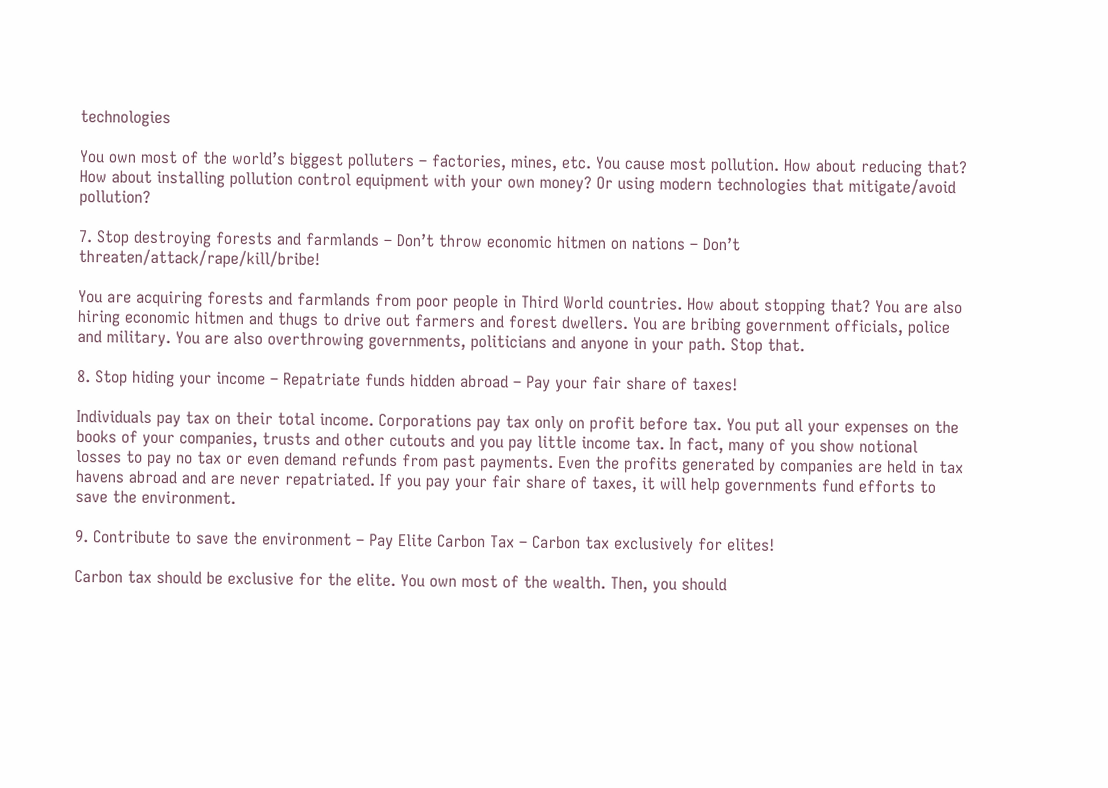technologies

You own most of the world’s biggest polluters – factories, mines, etc. You cause most pollution. How about reducing that? How about installing pollution control equipment with your own money? Or using modern technologies that mitigate/avoid pollution?

7. Stop destroying forests and farmlands – Don’t throw economic hitmen on nations – Don’t threaten/attack/rape/kill/bribe!

You are acquiring forests and farmlands from poor people in Third World countries. How about stopping that? You are also hiring economic hitmen and thugs to drive out farmers and forest dwellers. You are bribing government officials, police and military. You are also overthrowing governments, politicians and anyone in your path. Stop that.

8. Stop hiding your income – Repatriate funds hidden abroad – Pay your fair share of taxes!

Individuals pay tax on their total income. Corporations pay tax only on profit before tax. You put all your expenses on the books of your companies, trusts and other cutouts and you pay little income tax. In fact, many of you show notional losses to pay no tax or even demand refunds from past payments. Even the profits generated by companies are held in tax havens abroad and are never repatriated. If you pay your fair share of taxes, it will help governments fund efforts to save the environment.

9. Contribute to save the environment – Pay Elite Carbon Tax – Carbon tax exclusively for elites!

Carbon tax should be exclusive for the elite. You own most of the wealth. Then, you should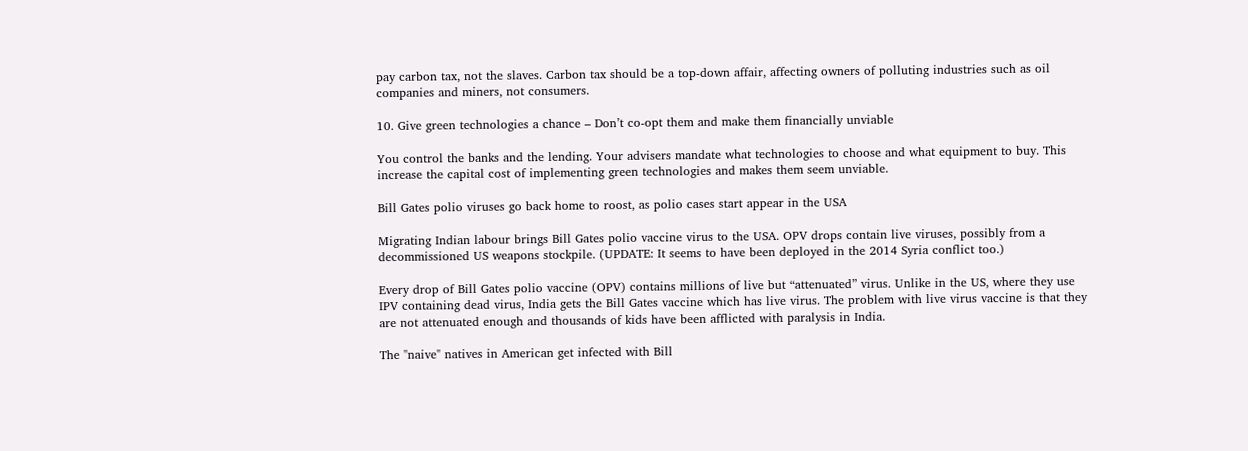pay carbon tax, not the slaves. Carbon tax should be a top-down affair, affecting owners of polluting industries such as oil companies and miners, not consumers.

10. Give green technologies a chance – Don’t co-opt them and make them financially unviable

You control the banks and the lending. Your advisers mandate what technologies to choose and what equipment to buy. This increase the capital cost of implementing green technologies and makes them seem unviable.

Bill Gates polio viruses go back home to roost, as polio cases start appear in the USA

Migrating Indian labour brings Bill Gates polio vaccine virus to the USA. OPV drops contain live viruses, possibly from a decommissioned US weapons stockpile. (UPDATE: It seems to have been deployed in the 2014 Syria conflict too.)

Every drop of Bill Gates polio vaccine (OPV) contains millions of live but “attenuated” virus. Unlike in the US, where they use IPV containing dead virus, India gets the Bill Gates vaccine which has live virus. The problem with live virus vaccine is that they are not attenuated enough and thousands of kids have been afflicted with paralysis in India.

The "naive" natives in American get infected with Bill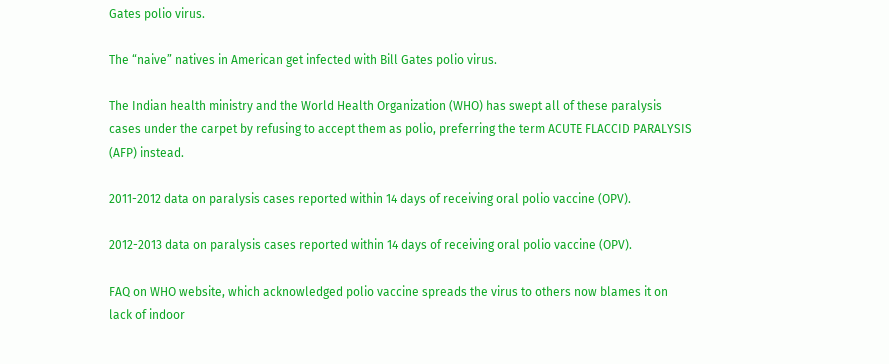Gates polio virus.

The “naive” natives in American get infected with Bill Gates polio virus.

The Indian health ministry and the World Health Organization (WHO) has swept all of these paralysis cases under the carpet by refusing to accept them as polio, preferring the term ACUTE FLACCID PARALYSIS (AFP) instead.

2011-2012 data on paralysis cases reported within 14 days of receiving oral polio vaccine (OPV).

2012-2013 data on paralysis cases reported within 14 days of receiving oral polio vaccine (OPV).

FAQ on WHO website, which acknowledged polio vaccine spreads the virus to others now blames it on lack of indoor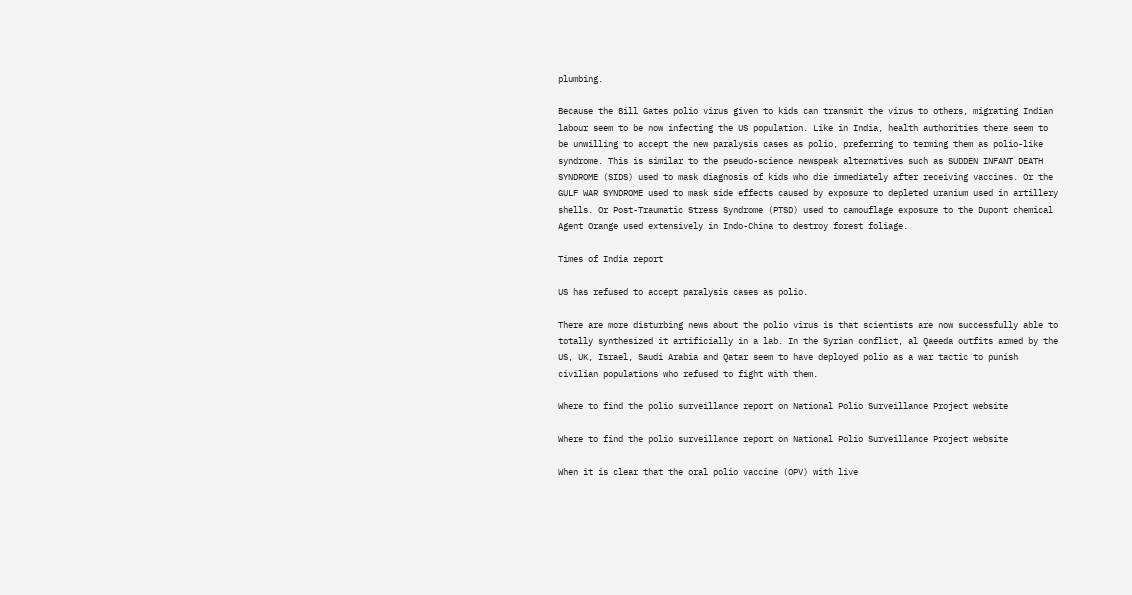plumbing.

Because the Bill Gates polio virus given to kids can transmit the virus to others, migrating Indian labour seem to be now infecting the US population. Like in India, health authorities there seem to be unwilling to accept the new paralysis cases as polio, preferring to terming them as polio-like syndrome. This is similar to the pseudo-science newspeak alternatives such as SUDDEN INFANT DEATH SYNDROME (SIDS) used to mask diagnosis of kids who die immediately after receiving vaccines. Or the GULF WAR SYNDROME used to mask side effects caused by exposure to depleted uranium used in artillery shells. Or Post-Traumatic Stress Syndrome (PTSD) used to camouflage exposure to the Dupont chemical Agent Orange used extensively in Indo-China to destroy forest foliage.

Times of India report

US has refused to accept paralysis cases as polio.

There are more disturbing news about the polio virus is that scientists are now successfully able to totally synthesized it artificially in a lab. In the Syrian conflict, al Qaeeda outfits armed by the US, UK, Israel, Saudi Arabia and Qatar seem to have deployed polio as a war tactic to punish civilian populations who refused to fight with them.

Where to find the polio surveillance report on National Polio Surveillance Project website

Where to find the polio surveillance report on National Polio Surveillance Project website

When it is clear that the oral polio vaccine (OPV) with live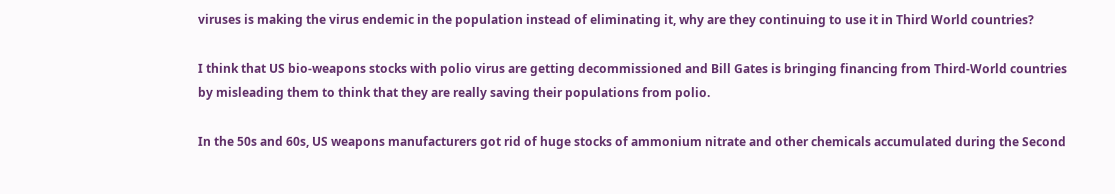viruses is making the virus endemic in the population instead of eliminating it, why are they continuing to use it in Third World countries?

I think that US bio-weapons stocks with polio virus are getting decommissioned and Bill Gates is bringing financing from Third-World countries by misleading them to think that they are really saving their populations from polio.

In the 50s and 60s, US weapons manufacturers got rid of huge stocks of ammonium nitrate and other chemicals accumulated during the Second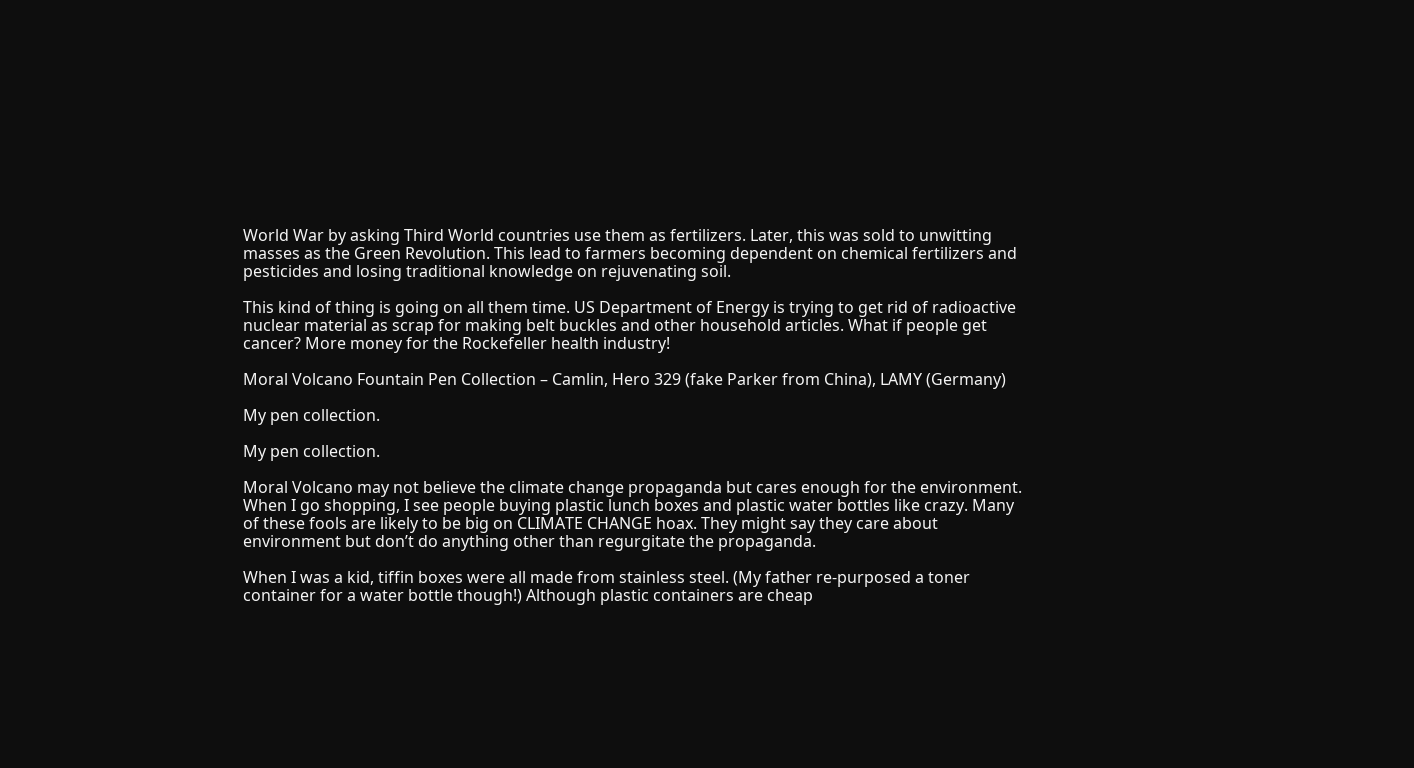World War by asking Third World countries use them as fertilizers. Later, this was sold to unwitting masses as the Green Revolution. This lead to farmers becoming dependent on chemical fertilizers and pesticides and losing traditional knowledge on rejuvenating soil.

This kind of thing is going on all them time. US Department of Energy is trying to get rid of radioactive nuclear material as scrap for making belt buckles and other household articles. What if people get cancer? More money for the Rockefeller health industry!

Moral Volcano Fountain Pen Collection – Camlin, Hero 329 (fake Parker from China), LAMY (Germany)

My pen collection.

My pen collection.

Moral Volcano may not believe the climate change propaganda but cares enough for the environment. When I go shopping, I see people buying plastic lunch boxes and plastic water bottles like crazy. Many of these fools are likely to be big on CLIMATE CHANGE hoax. They might say they care about environment but don’t do anything other than regurgitate the propaganda.

When I was a kid, tiffin boxes were all made from stainless steel. (My father re-purposed a toner container for a water bottle though!) Although plastic containers are cheap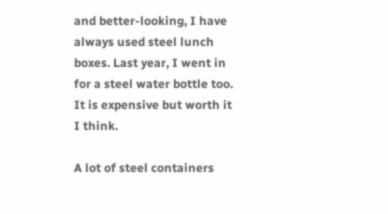and better-looking, I have always used steel lunch boxes. Last year, I went in for a steel water bottle too. It is expensive but worth it I think.

A lot of steel containers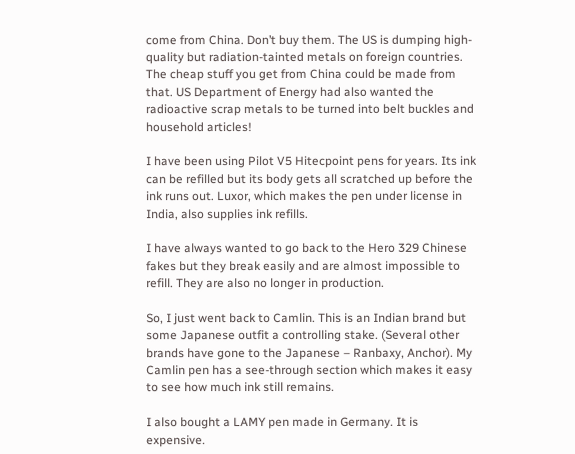come from China. Don’t buy them. The US is dumping high-quality but radiation-tainted metals on foreign countries. The cheap stuff you get from China could be made from that. US Department of Energy had also wanted the radioactive scrap metals to be turned into belt buckles and household articles!

I have been using Pilot V5 Hitecpoint pens for years. Its ink can be refilled but its body gets all scratched up before the ink runs out. Luxor, which makes the pen under license in India, also supplies ink refills.

I have always wanted to go back to the Hero 329 Chinese fakes but they break easily and are almost impossible to refill. They are also no longer in production.

So, I just went back to Camlin. This is an Indian brand but some Japanese outfit a controlling stake. (Several other brands have gone to the Japanese – Ranbaxy, Anchor). My Camlin pen has a see-through section which makes it easy to see how much ink still remains.

I also bought a LAMY pen made in Germany. It is expensive.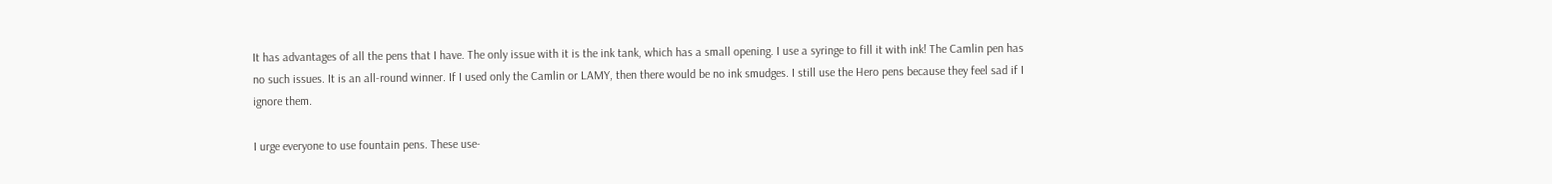It has advantages of all the pens that I have. The only issue with it is the ink tank, which has a small opening. I use a syringe to fill it with ink! The Camlin pen has no such issues. It is an all-round winner. If I used only the Camlin or LAMY, then there would be no ink smudges. I still use the Hero pens because they feel sad if I ignore them.

I urge everyone to use fountain pens. These use-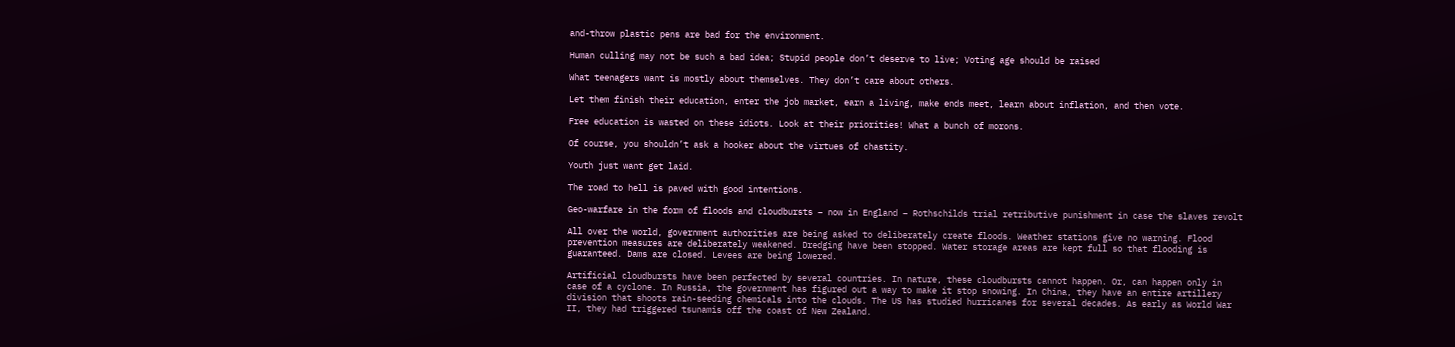and-throw plastic pens are bad for the environment.

Human culling may not be such a bad idea; Stupid people don’t deserve to live; Voting age should be raised

What teenagers want is mostly about themselves. They don’t care about others.

Let them finish their education, enter the job market, earn a living, make ends meet, learn about inflation, and then vote.

Free education is wasted on these idiots. Look at their priorities! What a bunch of morons.

Of course, you shouldn’t ask a hooker about the virtues of chastity.

Youth just want get laid.

The road to hell is paved with good intentions.

Geo-warfare in the form of floods and cloudbursts – now in England – Rothschilds trial retributive punishment in case the slaves revolt

All over the world, government authorities are being asked to deliberately create floods. Weather stations give no warning. Flood prevention measures are deliberately weakened. Dredging have been stopped. Water storage areas are kept full so that flooding is guaranteed. Dams are closed. Levees are being lowered.

Artificial cloudbursts have been perfected by several countries. In nature, these cloudbursts cannot happen. Or, can happen only in case of a cyclone. In Russia, the government has figured out a way to make it stop snowing. In China, they have an entire artillery division that shoots rain-seeding chemicals into the clouds. The US has studied hurricanes for several decades. As early as World War II, they had triggered tsunamis off the coast of New Zealand.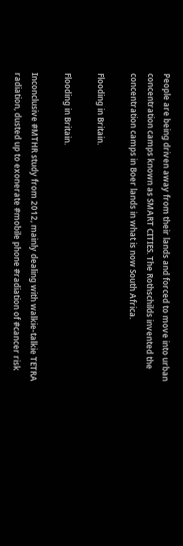People are being driven away from their lands and forced to move into urban concentration camps known as SMART CITIES. The Rothschilds invented the concentration camps in Boer lands in what is now South Africa.

Flooding in Britain.

Flooding in Britain.

Inconclusive #MTHR study from 2012, mainly dealing with walkie-talkie TETRA radiation, dusted up to exonerate #mobile phone #radiation of #cancer risk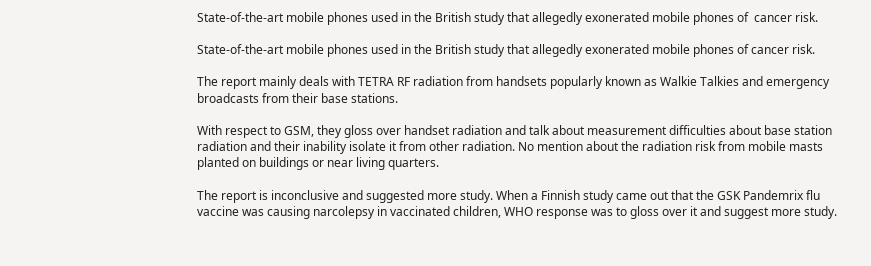State-of-the-art mobile phones used in the British study that allegedly exonerated mobile phones of  cancer risk.

State-of-the-art mobile phones used in the British study that allegedly exonerated mobile phones of cancer risk.

The report mainly deals with TETRA RF radiation from handsets popularly known as Walkie Talkies and emergency broadcasts from their base stations.

With respect to GSM, they gloss over handset radiation and talk about measurement difficulties about base station radiation and their inability isolate it from other radiation. No mention about the radiation risk from mobile masts planted on buildings or near living quarters.

The report is inconclusive and suggested more study. When a Finnish study came out that the GSK Pandemrix flu vaccine was causing narcolepsy in vaccinated children, WHO response was to gloss over it and suggest more study.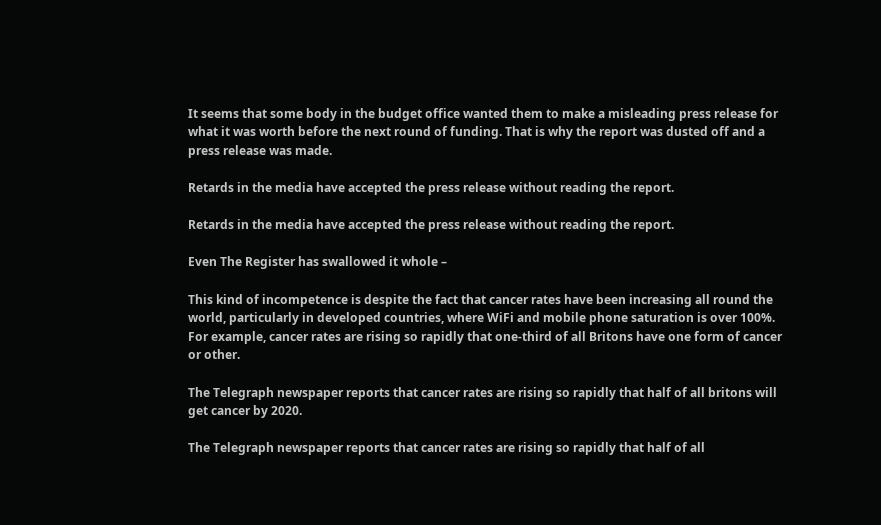It seems that some body in the budget office wanted them to make a misleading press release for what it was worth before the next round of funding. That is why the report was dusted off and a press release was made.

Retards in the media have accepted the press release without reading the report.

Retards in the media have accepted the press release without reading the report.

Even The Register has swallowed it whole –

This kind of incompetence is despite the fact that cancer rates have been increasing all round the world, particularly in developed countries, where WiFi and mobile phone saturation is over 100%. For example, cancer rates are rising so rapidly that one-third of all Britons have one form of cancer or other.

The Telegraph newspaper reports that cancer rates are rising so rapidly that half of all britons will get cancer by 2020.

The Telegraph newspaper reports that cancer rates are rising so rapidly that half of all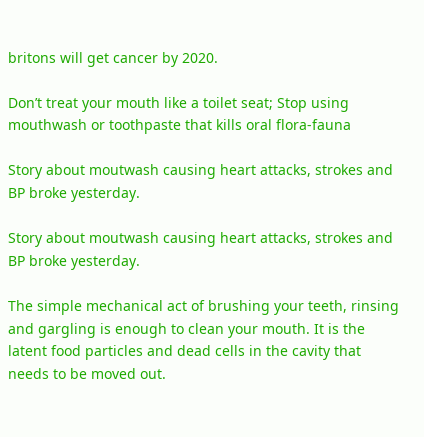britons will get cancer by 2020.

Don’t treat your mouth like a toilet seat; Stop using mouthwash or toothpaste that kills oral flora-fauna

Story about moutwash causing heart attacks, strokes and BP broke yesterday.

Story about moutwash causing heart attacks, strokes and BP broke yesterday.

The simple mechanical act of brushing your teeth, rinsing and gargling is enough to clean your mouth. It is the latent food particles and dead cells in the cavity that needs to be moved out.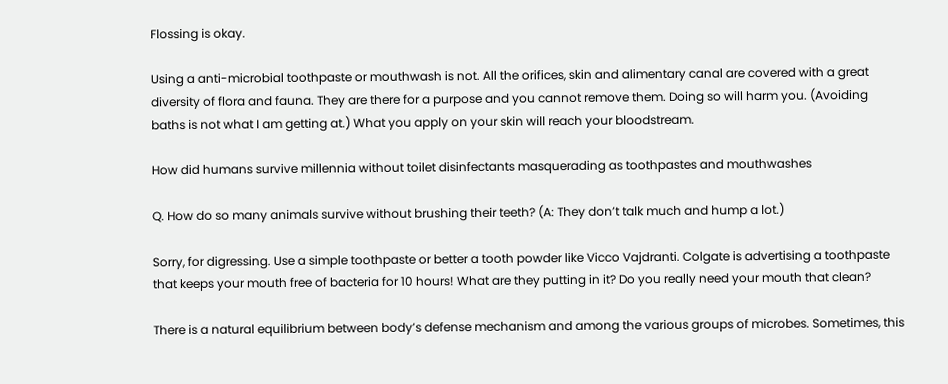Flossing is okay.

Using a anti-microbial toothpaste or mouthwash is not. All the orifices, skin and alimentary canal are covered with a great diversity of flora and fauna. They are there for a purpose and you cannot remove them. Doing so will harm you. (Avoiding baths is not what I am getting at.) What you apply on your skin will reach your bloodstream.

How did humans survive millennia without toilet disinfectants masquerading as toothpastes and mouthwashes

Q. How do so many animals survive without brushing their teeth? (A: They don’t talk much and hump a lot.)

Sorry, for digressing. Use a simple toothpaste or better a tooth powder like Vicco Vajdranti. Colgate is advertising a toothpaste that keeps your mouth free of bacteria for 10 hours! What are they putting in it? Do you really need your mouth that clean?

There is a natural equilibrium between body’s defense mechanism and among the various groups of microbes. Sometimes, this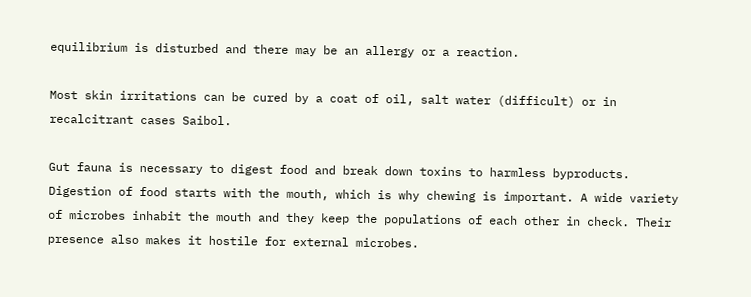equilibrium is disturbed and there may be an allergy or a reaction.

Most skin irritations can be cured by a coat of oil, salt water (difficult) or in recalcitrant cases Saibol.

Gut fauna is necessary to digest food and break down toxins to harmless byproducts. Digestion of food starts with the mouth, which is why chewing is important. A wide variety of microbes inhabit the mouth and they keep the populations of each other in check. Their presence also makes it hostile for external microbes.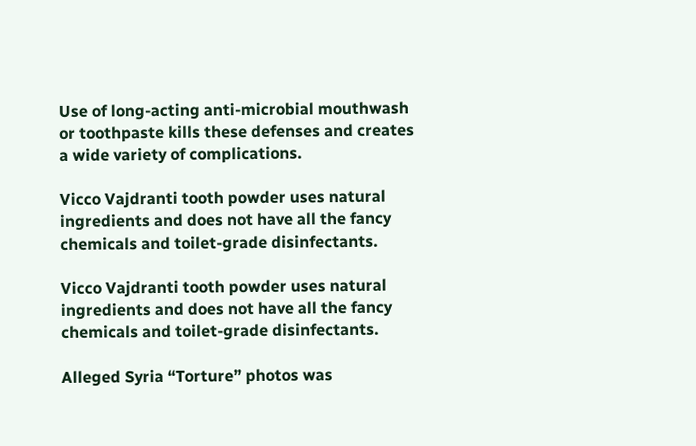Use of long-acting anti-microbial mouthwash or toothpaste kills these defenses and creates a wide variety of complications.

Vicco Vajdranti tooth powder uses natural ingredients and does not have all the fancy chemicals and toilet-grade disinfectants.

Vicco Vajdranti tooth powder uses natural ingredients and does not have all the fancy chemicals and toilet-grade disinfectants.

Alleged Syria “Torture” photos was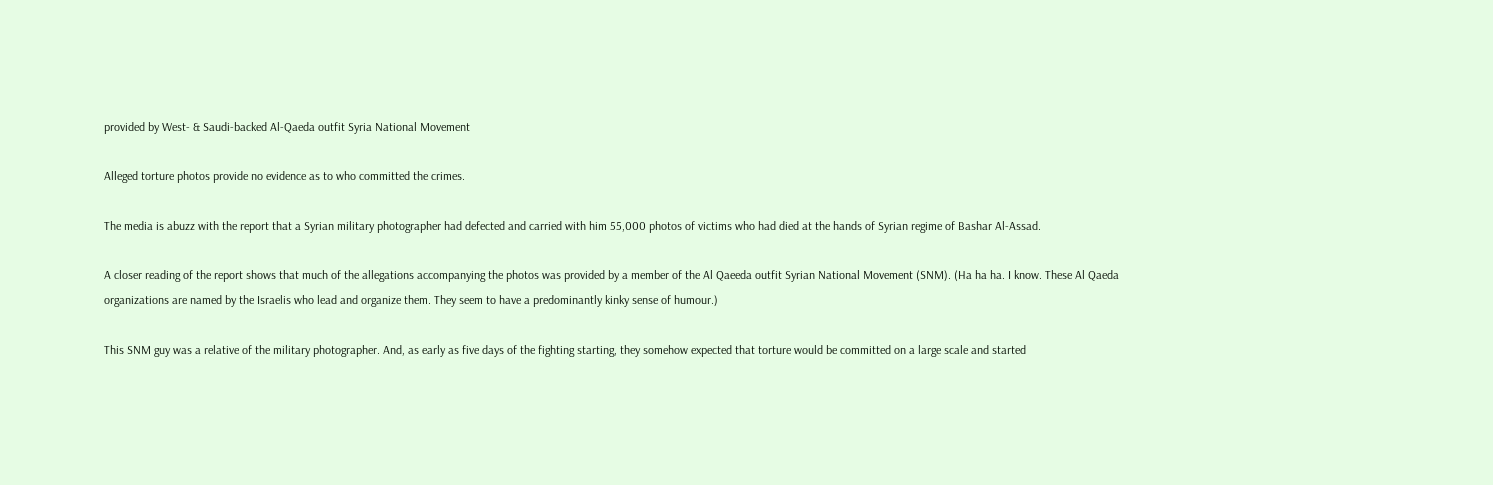provided by West- & Saudi-backed Al-Qaeda outfit Syria National Movement

Alleged torture photos provide no evidence as to who committed the crimes.

The media is abuzz with the report that a Syrian military photographer had defected and carried with him 55,000 photos of victims who had died at the hands of Syrian regime of Bashar Al-Assad.

A closer reading of the report shows that much of the allegations accompanying the photos was provided by a member of the Al Qaeeda outfit Syrian National Movement (SNM). (Ha ha ha. I know. These Al Qaeda organizations are named by the Israelis who lead and organize them. They seem to have a predominantly kinky sense of humour.)

This SNM guy was a relative of the military photographer. And, as early as five days of the fighting starting, they somehow expected that torture would be committed on a large scale and started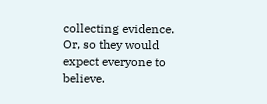collecting evidence. Or, so they would expect everyone to believe.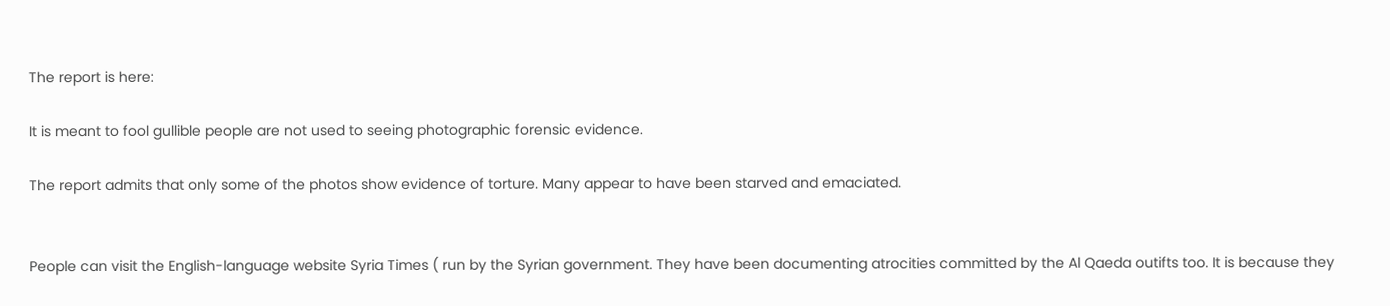The report is here:

It is meant to fool gullible people are not used to seeing photographic forensic evidence.

The report admits that only some of the photos show evidence of torture. Many appear to have been starved and emaciated.


People can visit the English-language website Syria Times ( run by the Syrian government. They have been documenting atrocities committed by the Al Qaeda outifts too. It is because they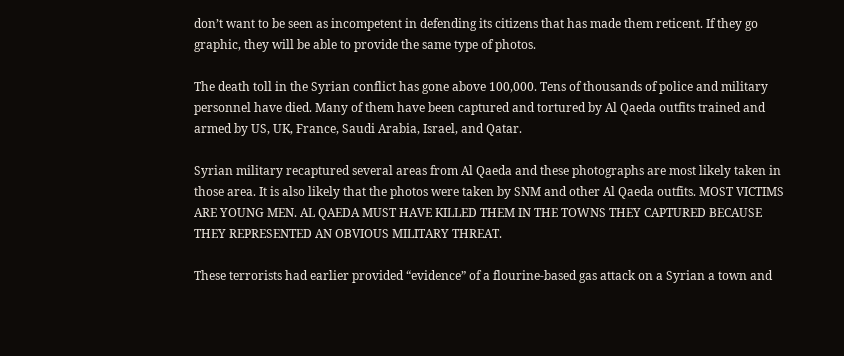don’t want to be seen as incompetent in defending its citizens that has made them reticent. If they go graphic, they will be able to provide the same type of photos.

The death toll in the Syrian conflict has gone above 100,000. Tens of thousands of police and military personnel have died. Many of them have been captured and tortured by Al Qaeda outfits trained and armed by US, UK, France, Saudi Arabia, Israel, and Qatar.

Syrian military recaptured several areas from Al Qaeda and these photographs are most likely taken in those area. It is also likely that the photos were taken by SNM and other Al Qaeda outfits. MOST VICTIMS ARE YOUNG MEN. AL QAEDA MUST HAVE KILLED THEM IN THE TOWNS THEY CAPTURED BECAUSE THEY REPRESENTED AN OBVIOUS MILITARY THREAT.

These terrorists had earlier provided “evidence” of a flourine-based gas attack on a Syrian a town and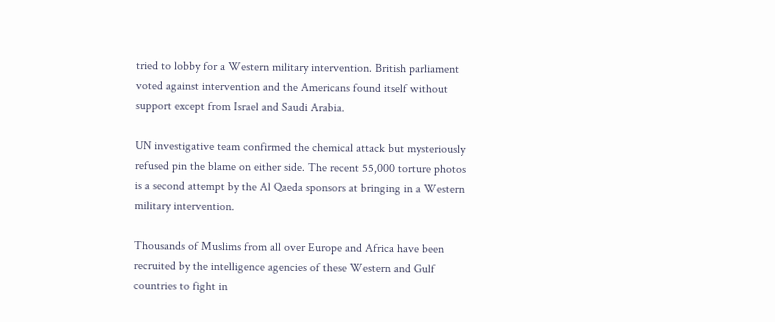tried to lobby for a Western military intervention. British parliament voted against intervention and the Americans found itself without support except from Israel and Saudi Arabia.

UN investigative team confirmed the chemical attack but mysteriously refused pin the blame on either side. The recent 55,000 torture photos is a second attempt by the Al Qaeda sponsors at bringing in a Western military intervention.

Thousands of Muslims from all over Europe and Africa have been recruited by the intelligence agencies of these Western and Gulf countries to fight in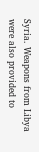Syria. Weapons from Libya were also provided to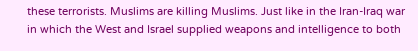these terrorists. Muslims are killing Muslims. Just like in the Iran-Iraq war in which the West and Israel supplied weapons and intelligence to both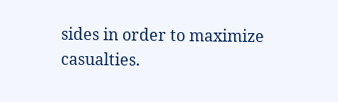sides in order to maximize casualties.